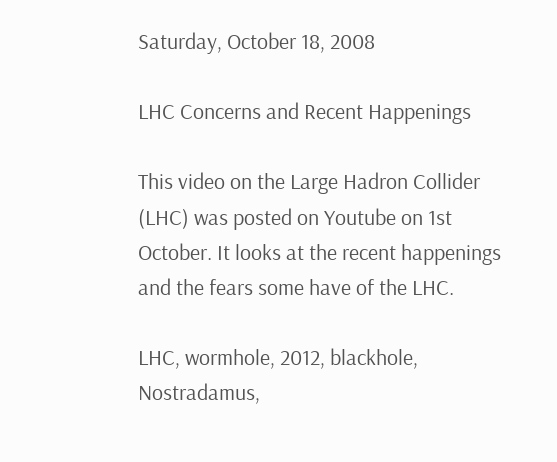Saturday, October 18, 2008

LHC Concerns and Recent Happenings

This video on the Large Hadron Collider (LHC) was posted on Youtube on 1st October. It looks at the recent happenings and the fears some have of the LHC.

LHC, wormhole, 2012, blackhole, Nostradamus,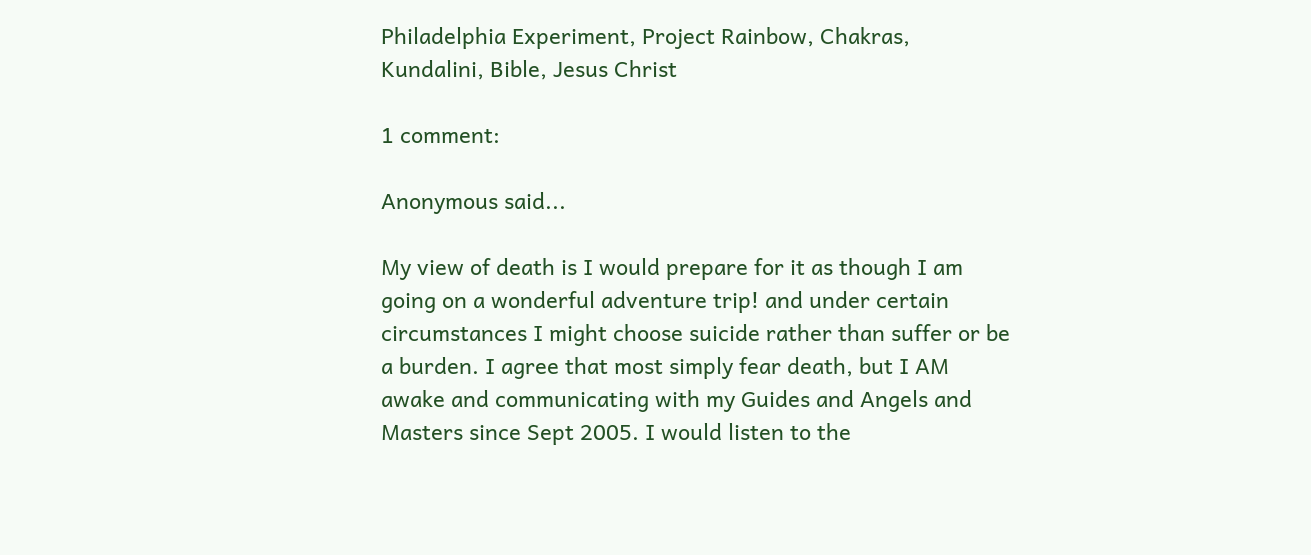Philadelphia Experiment, Project Rainbow, Chakras, Kundalini, Bible, Jesus Christ

1 comment:

Anonymous said...

My view of death is I would prepare for it as though I am going on a wonderful adventure trip! and under certain circumstances I might choose suicide rather than suffer or be a burden. I agree that most simply fear death, but I AM awake and communicating with my Guides and Angels and Masters since Sept 2005. I would listen to the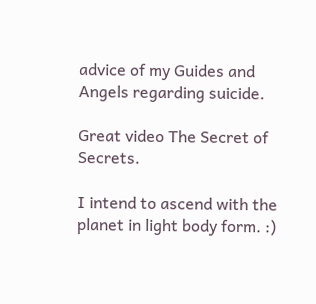advice of my Guides and Angels regarding suicide.

Great video The Secret of Secrets.

I intend to ascend with the planet in light body form. :)